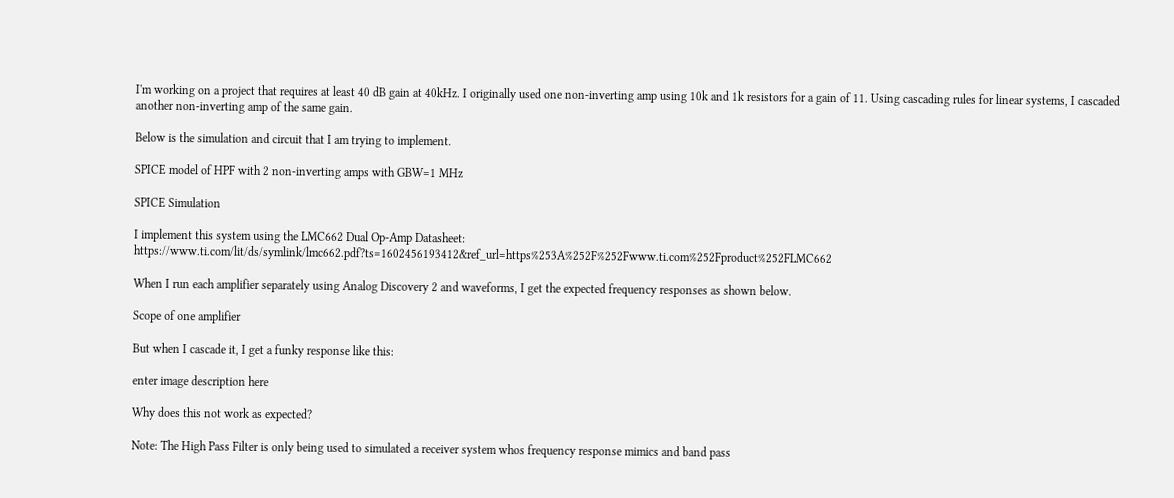I'm working on a project that requires at least 40 dB gain at 40kHz. I originally used one non-inverting amp using 10k and 1k resistors for a gain of 11. Using cascading rules for linear systems, I cascaded another non-inverting amp of the same gain.

Below is the simulation and circuit that I am trying to implement.

SPICE model of HPF with 2 non-inverting amps with GBW=1 MHz

SPICE Simulation

I implement this system using the LMC662 Dual Op-Amp Datasheet: https://www.ti.com/lit/ds/symlink/lmc662.pdf?ts=1602456193412&ref_url=https%253A%252F%252Fwww.ti.com%252Fproduct%252FLMC662

When I run each amplifier separately using Analog Discovery 2 and waveforms, I get the expected frequency responses as shown below.

Scope of one amplifier

But when I cascade it, I get a funky response like this:

enter image description here

Why does this not work as expected?

Note: The High Pass Filter is only being used to simulated a receiver system whos frequency response mimics and band pass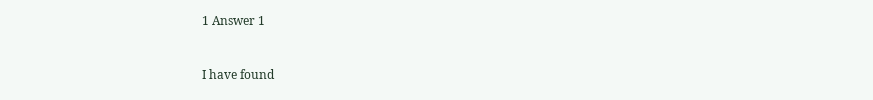1 Answer 1


I have found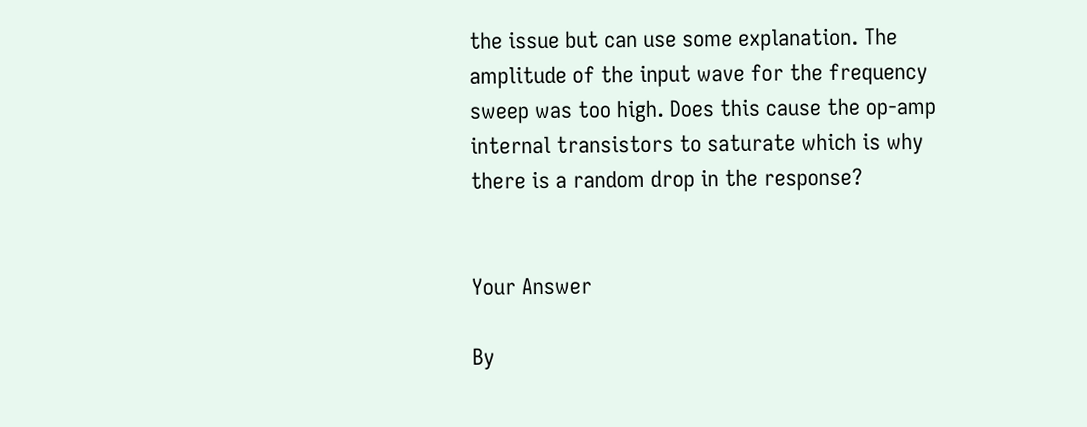the issue but can use some explanation. The amplitude of the input wave for the frequency sweep was too high. Does this cause the op-amp internal transistors to saturate which is why there is a random drop in the response?


Your Answer

By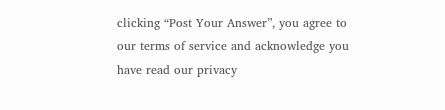clicking “Post Your Answer”, you agree to our terms of service and acknowledge you have read our privacy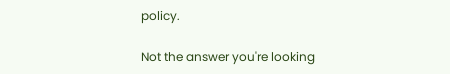policy.

Not the answer you're looking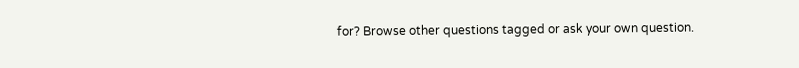for? Browse other questions tagged or ask your own question.